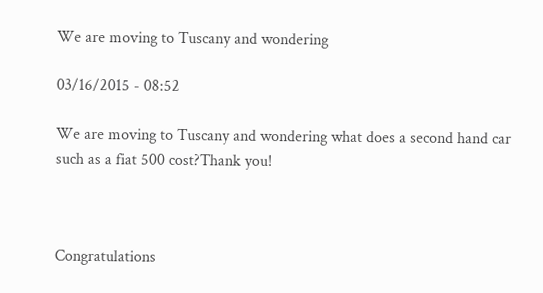We are moving to Tuscany and wondering

03/16/2015 - 08:52

We are moving to Tuscany and wondering what does a second hand car such as a fiat 500 cost?Thank you!



Congratulations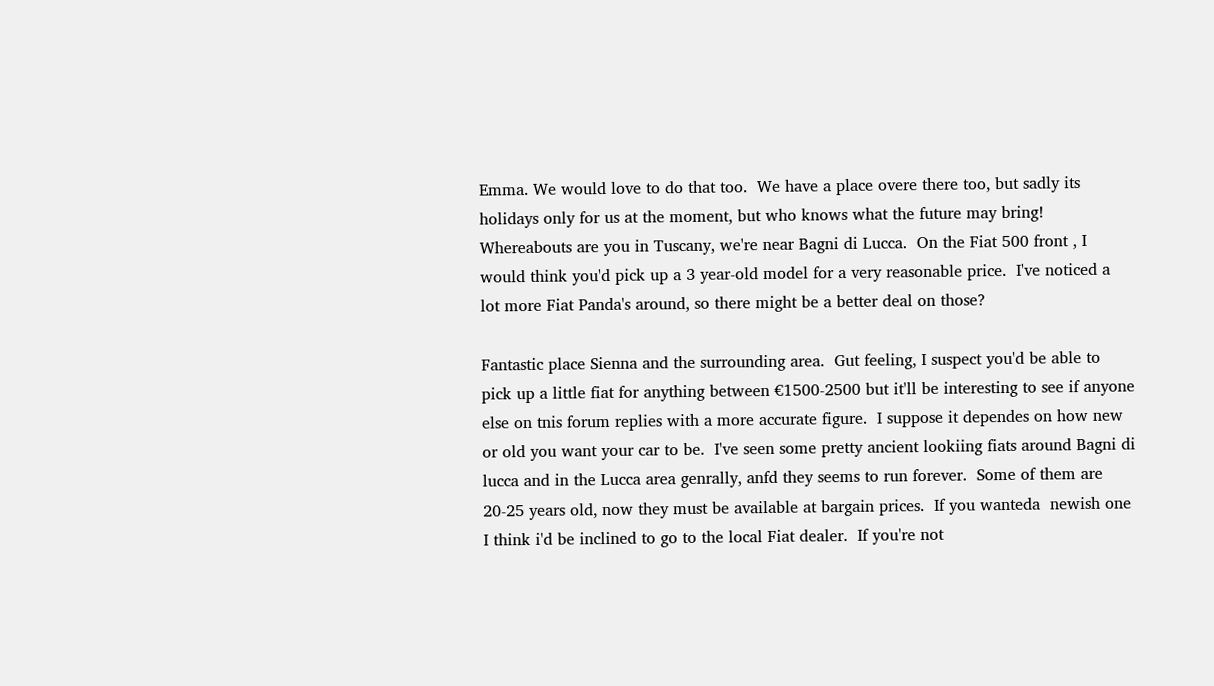Emma. We would love to do that too.  We have a place overe there too, but sadly its holidays only for us at the moment, but who knows what the future may bring!  Whereabouts are you in Tuscany, we're near Bagni di Lucca.  On the Fiat 500 front , I would think you'd pick up a 3 year-old model for a very reasonable price.  I've noticed a lot more Fiat Panda's around, so there might be a better deal on those?

Fantastic place Sienna and the surrounding area.  Gut feeling, I suspect you'd be able to pick up a little fiat for anything between €1500-2500 but it'll be interesting to see if anyone else on tnis forum replies with a more accurate figure.  I suppose it dependes on how new or old you want your car to be.  I've seen some pretty ancient lookiing fiats around Bagni di lucca and in the Lucca area genrally, anfd they seems to run forever.  Some of them are 20-25 years old, now they must be available at bargain prices.  If you wanteda  newish one I think i'd be inclined to go to the local Fiat dealer.  If you're not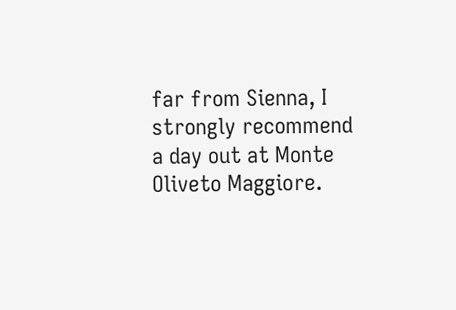far from Sienna, I strongly recommend a day out at Monte Oliveto Maggiore.